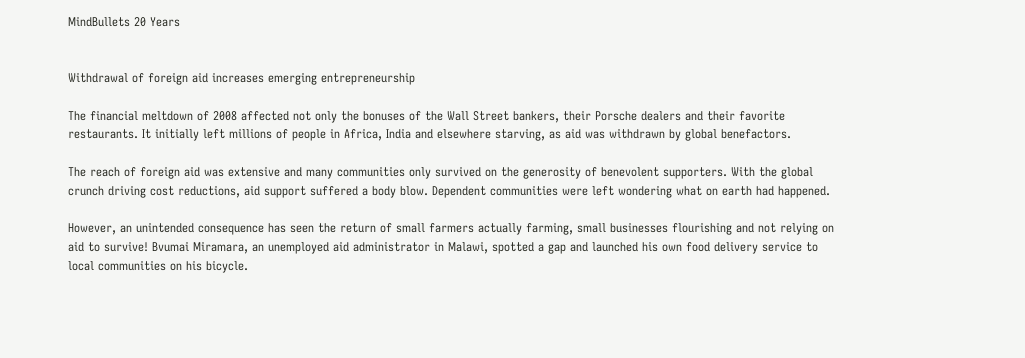MindBullets 20 Years


Withdrawal of foreign aid increases emerging entrepreneurship

The financial meltdown of 2008 affected not only the bonuses of the Wall Street bankers, their Porsche dealers and their favorite restaurants. It initially left millions of people in Africa, India and elsewhere starving, as aid was withdrawn by global benefactors.

The reach of foreign aid was extensive and many communities only survived on the generosity of benevolent supporters. With the global crunch driving cost reductions, aid support suffered a body blow. Dependent communities were left wondering what on earth had happened.

However, an unintended consequence has seen the return of small farmers actually farming, small businesses flourishing and not relying on aid to survive! Bvumai Miramara, an unemployed aid administrator in Malawi, spotted a gap and launched his own food delivery service to local communities on his bicycle.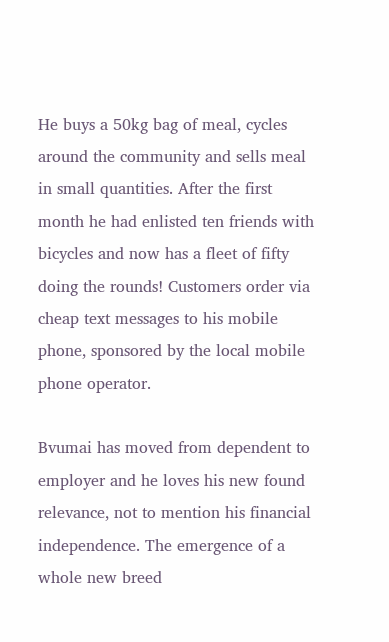He buys a 50kg bag of meal, cycles around the community and sells meal in small quantities. After the first month he had enlisted ten friends with bicycles and now has a fleet of fifty doing the rounds! Customers order via cheap text messages to his mobile phone, sponsored by the local mobile phone operator.

Bvumai has moved from dependent to employer and he loves his new found relevance, not to mention his financial independence. The emergence of a whole new breed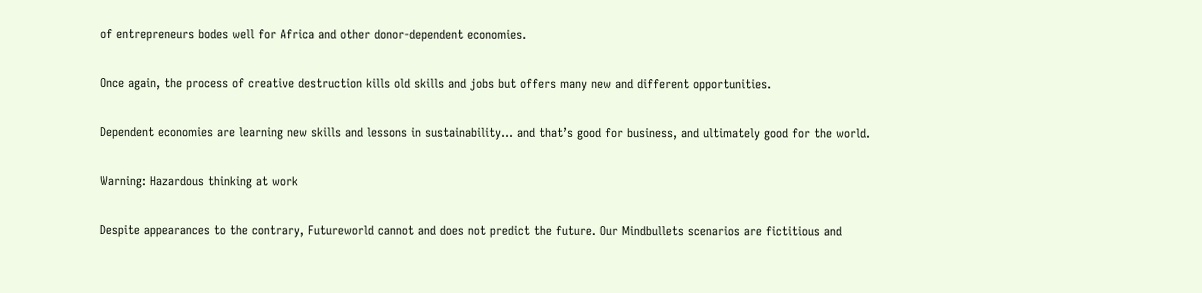of entrepreneurs bodes well for Africa and other donor-dependent economies.

Once again, the process of creative destruction kills old skills and jobs but offers many new and different opportunities.

Dependent economies are learning new skills and lessons in sustainability… and that’s good for business, and ultimately good for the world.

Warning: Hazardous thinking at work

Despite appearances to the contrary, Futureworld cannot and does not predict the future. Our Mindbullets scenarios are fictitious and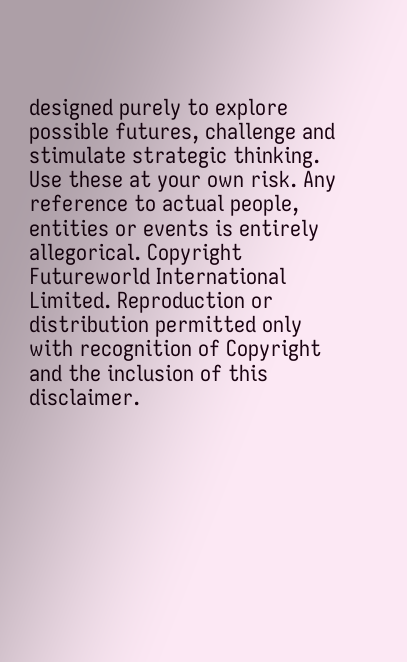designed purely to explore possible futures, challenge and stimulate strategic thinking. Use these at your own risk. Any reference to actual people, entities or events is entirely allegorical. Copyright Futureworld International Limited. Reproduction or distribution permitted only with recognition of Copyright and the inclusion of this disclaimer.